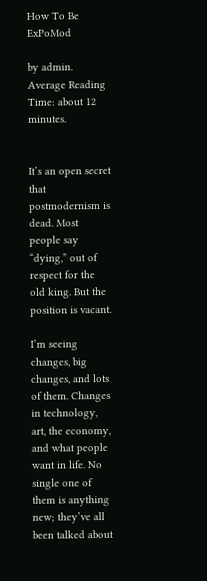How To Be ExPoMod

by admin. Average Reading Time: about 12 minutes.


It’s an open secret that postmodernism is dead. Most people say “dying,” out of respect for the old king. But the position is vacant.

I’m seeing changes, big changes, and lots of them. Changes in technology, art, the economy, and what people want in life. No single one of them is anything new; they’ve all been talked about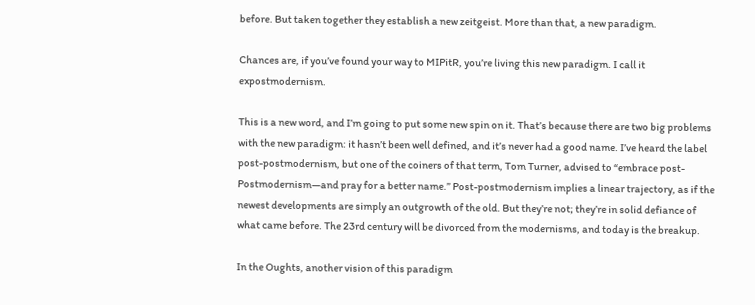before. But taken together they establish a new zeitgeist. More than that, a new paradigm.

Chances are, if you’ve found your way to MIPitR, you’re living this new paradigm. I call it expostmodernism.

This is a new word, and I’m going to put some new spin on it. That’s because there are two big problems with the new paradigm: it hasn’t been well defined, and it’s never had a good name. I’ve heard the label post-postmodernism, but one of the coiners of that term, Tom Turner, advised to “embrace post-Postmodernism—and pray for a better name.” Post-postmodernism implies a linear trajectory, as if the newest developments are simply an outgrowth of the old. But they’re not; they’re in solid defiance of what came before. The 23rd century will be divorced from the modernisms, and today is the breakup.

In the Oughts, another vision of this paradigm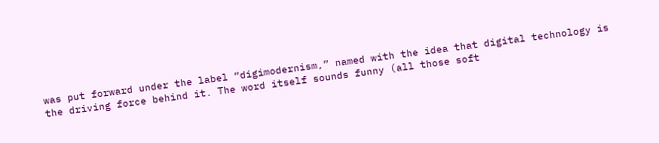was put forward under the label “digimodernism,” named with the idea that digital technology is the driving force behind it. The word itself sounds funny (all those soft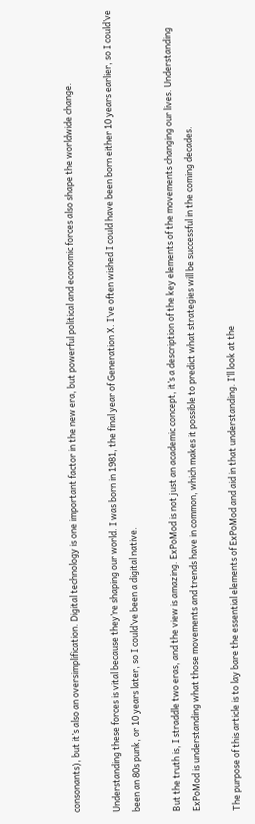consonants), but it’s also an oversimplification. Digital technology is one important factor in the new era, but powerful political and economic forces also shape the worldwide change.

Understanding these forces is vital because they’re shaping our world. I was born in 1981, the final year of Generation X. I’ve often wished I could have been born either 10 years earlier, so I could’ve been an 80s punk, or 10 years later, so I could’ve been a digital native.

But the truth is, I straddle two eras, and the view is amazing. ExPoMod is not just an academic concept, it’s a description of the key elements of the movements changing our lives. Understanding ExPoMod is understanding what those movements and trends have in common, which makes it possible to predict what strategies will be successful in the coming decades.

The purpose of this article is to lay bare the essential elements of ExPoMod and aid in that understanding. I’ll look at the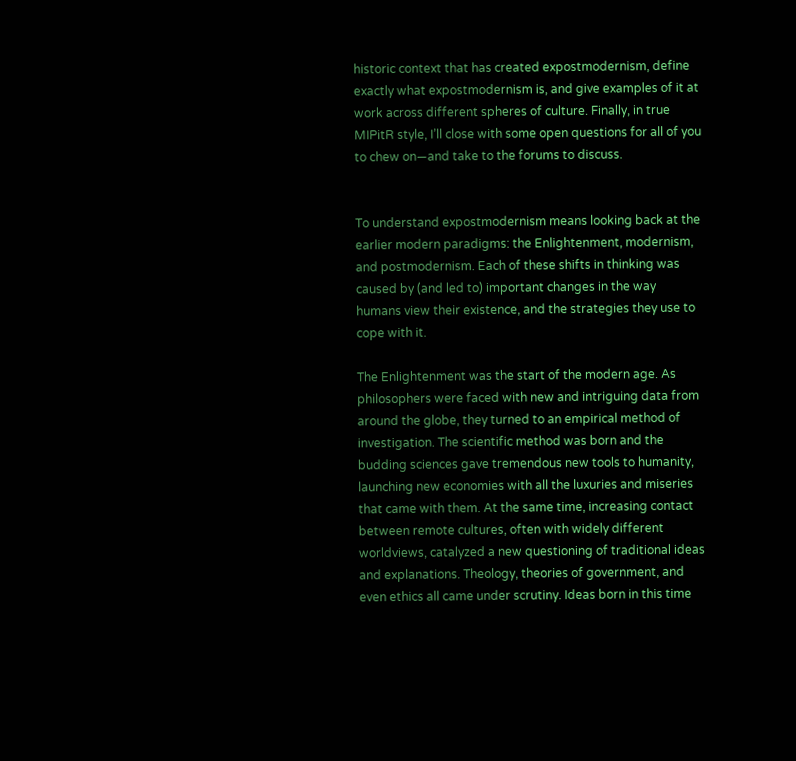historic context that has created expostmodernism, define exactly what expostmodernism is, and give examples of it at work across different spheres of culture. Finally, in true MIPitR style, I’ll close with some open questions for all of you to chew on—and take to the forums to discuss.


To understand expostmodernism means looking back at the earlier modern paradigms: the Enlightenment, modernism, and postmodernism. Each of these shifts in thinking was caused by (and led to) important changes in the way humans view their existence, and the strategies they use to cope with it.

The Enlightenment was the start of the modern age. As philosophers were faced with new and intriguing data from around the globe, they turned to an empirical method of investigation. The scientific method was born and the budding sciences gave tremendous new tools to humanity, launching new economies with all the luxuries and miseries that came with them. At the same time, increasing contact between remote cultures, often with widely different worldviews, catalyzed a new questioning of traditional ideas and explanations. Theology, theories of government, and even ethics all came under scrutiny. Ideas born in this time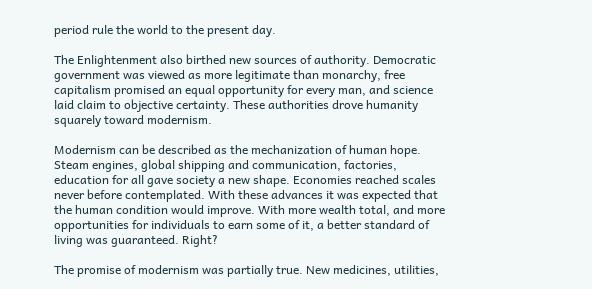period rule the world to the present day.

The Enlightenment also birthed new sources of authority. Democratic government was viewed as more legitimate than monarchy, free capitalism promised an equal opportunity for every man, and science laid claim to objective certainty. These authorities drove humanity squarely toward modernism.

Modernism can be described as the mechanization of human hope. Steam engines, global shipping and communication, factories, education for all gave society a new shape. Economies reached scales never before contemplated. With these advances it was expected that the human condition would improve. With more wealth total, and more opportunities for individuals to earn some of it, a better standard of living was guaranteed. Right?

The promise of modernism was partially true. New medicines, utilities,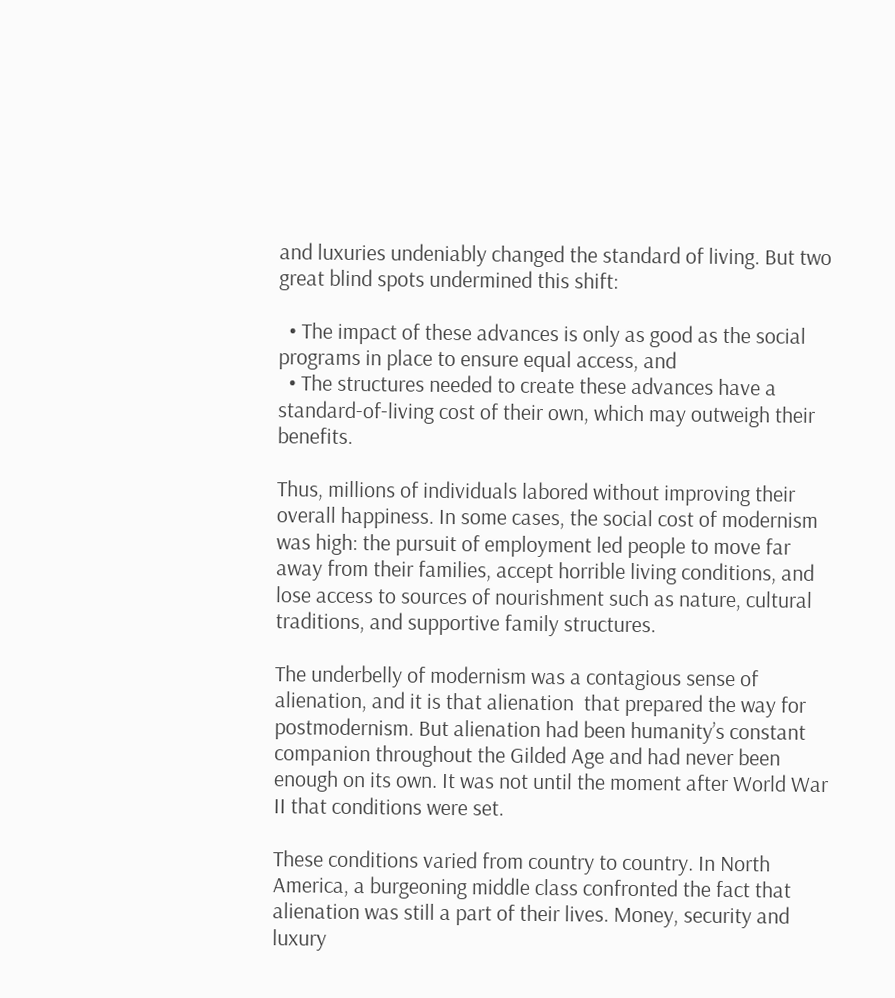and luxuries undeniably changed the standard of living. But two great blind spots undermined this shift:

  • The impact of these advances is only as good as the social programs in place to ensure equal access, and
  • The structures needed to create these advances have a standard-of-living cost of their own, which may outweigh their benefits.

Thus, millions of individuals labored without improving their overall happiness. In some cases, the social cost of modernism was high: the pursuit of employment led people to move far away from their families, accept horrible living conditions, and lose access to sources of nourishment such as nature, cultural traditions, and supportive family structures.

The underbelly of modernism was a contagious sense of alienation, and it is that alienation  that prepared the way for postmodernism. But alienation had been humanity’s constant companion throughout the Gilded Age and had never been enough on its own. It was not until the moment after World War II that conditions were set.

These conditions varied from country to country. In North America, a burgeoning middle class confronted the fact that alienation was still a part of their lives. Money, security and luxury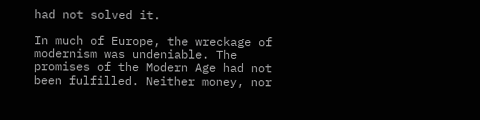had not solved it.

In much of Europe, the wreckage of modernism was undeniable. The promises of the Modern Age had not been fulfilled. Neither money, nor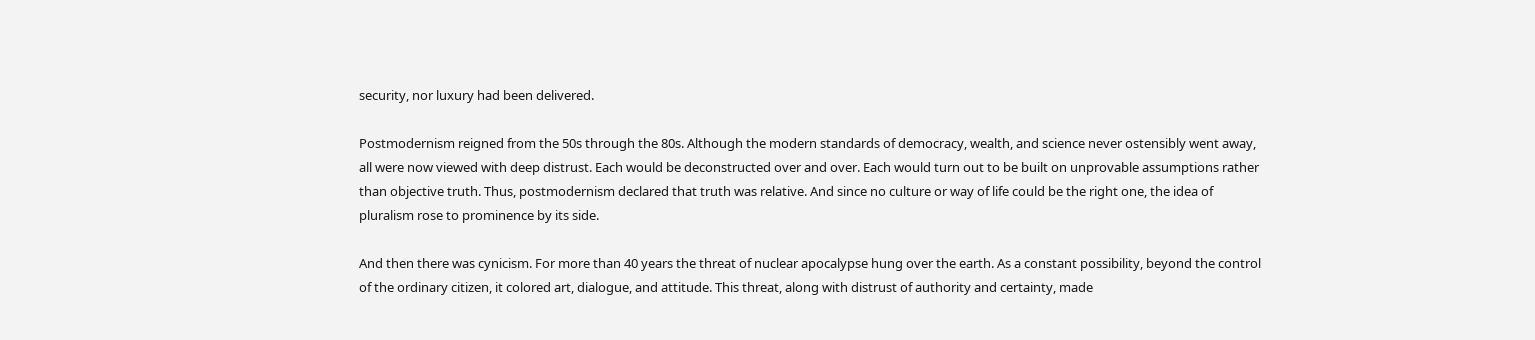security, nor luxury had been delivered.

Postmodernism reigned from the 50s through the 80s. Although the modern standards of democracy, wealth, and science never ostensibly went away, all were now viewed with deep distrust. Each would be deconstructed over and over. Each would turn out to be built on unprovable assumptions rather than objective truth. Thus, postmodernism declared that truth was relative. And since no culture or way of life could be the right one, the idea of pluralism rose to prominence by its side.

And then there was cynicism. For more than 40 years the threat of nuclear apocalypse hung over the earth. As a constant possibility, beyond the control of the ordinary citizen, it colored art, dialogue, and attitude. This threat, along with distrust of authority and certainty, made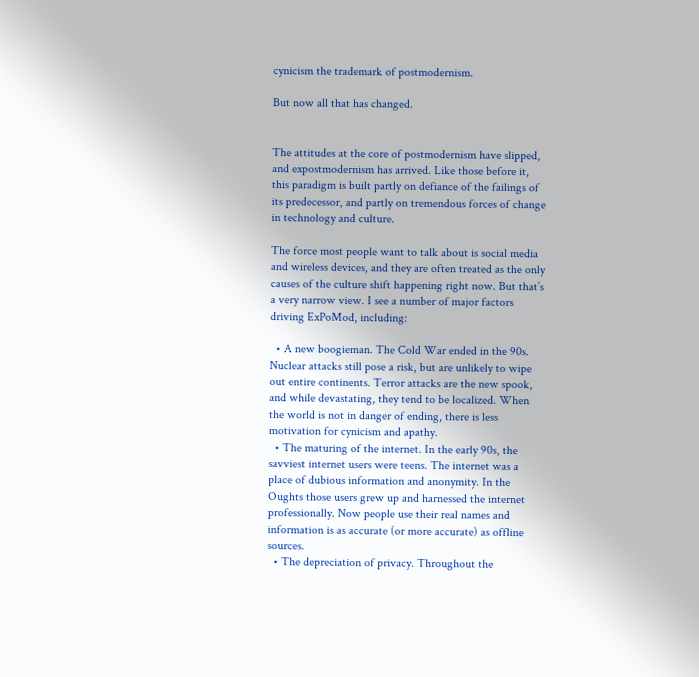cynicism the trademark of postmodernism.

But now all that has changed.


The attitudes at the core of postmodernism have slipped, and expostmodernism has arrived. Like those before it, this paradigm is built partly on defiance of the failings of its predecessor, and partly on tremendous forces of change in technology and culture.

The force most people want to talk about is social media and wireless devices, and they are often treated as the only causes of the culture shift happening right now. But that’s a very narrow view. I see a number of major factors driving ExPoMod, including:

  • A new boogieman. The Cold War ended in the 90s. Nuclear attacks still pose a risk, but are unlikely to wipe out entire continents. Terror attacks are the new spook, and while devastating, they tend to be localized. When the world is not in danger of ending, there is less motivation for cynicism and apathy.
  • The maturing of the internet. In the early 90s, the savviest internet users were teens. The internet was a place of dubious information and anonymity. In the Oughts those users grew up and harnessed the internet professionally. Now people use their real names and information is as accurate (or more accurate) as offline sources.
  • The depreciation of privacy. Throughout the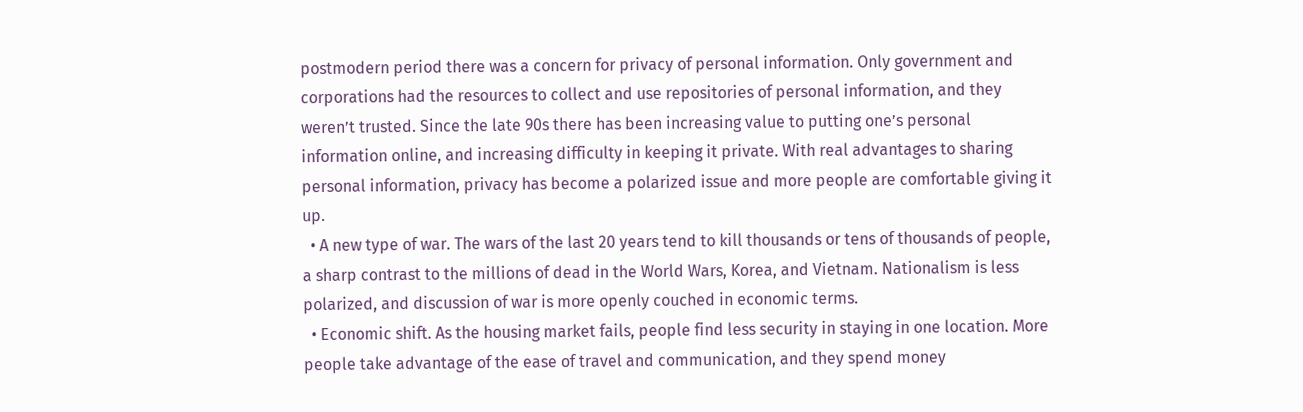postmodern period there was a concern for privacy of personal information. Only government and corporations had the resources to collect and use repositories of personal information, and they weren’t trusted. Since the late 90s there has been increasing value to putting one’s personal information online, and increasing difficulty in keeping it private. With real advantages to sharing personal information, privacy has become a polarized issue and more people are comfortable giving it up.
  • A new type of war. The wars of the last 20 years tend to kill thousands or tens of thousands of people, a sharp contrast to the millions of dead in the World Wars, Korea, and Vietnam. Nationalism is less polarized, and discussion of war is more openly couched in economic terms.
  • Economic shift. As the housing market fails, people find less security in staying in one location. More people take advantage of the ease of travel and communication, and they spend money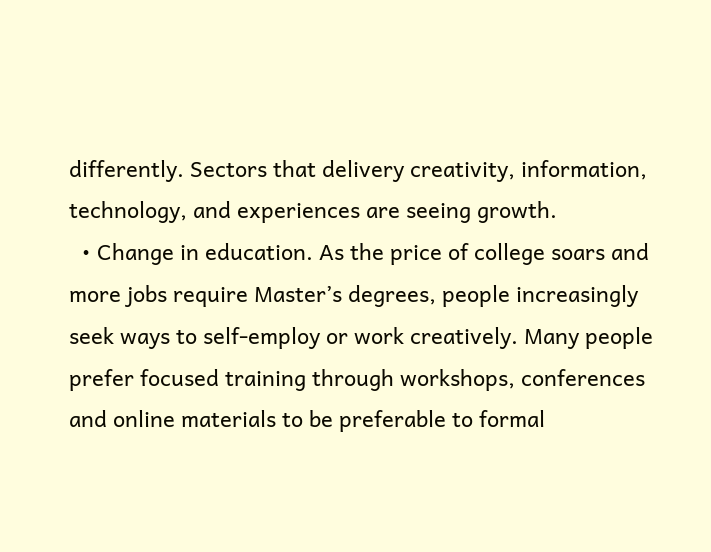differently. Sectors that delivery creativity, information, technology, and experiences are seeing growth.
  • Change in education. As the price of college soars and more jobs require Master’s degrees, people increasingly seek ways to self-employ or work creatively. Many people prefer focused training through workshops, conferences and online materials to be preferable to formal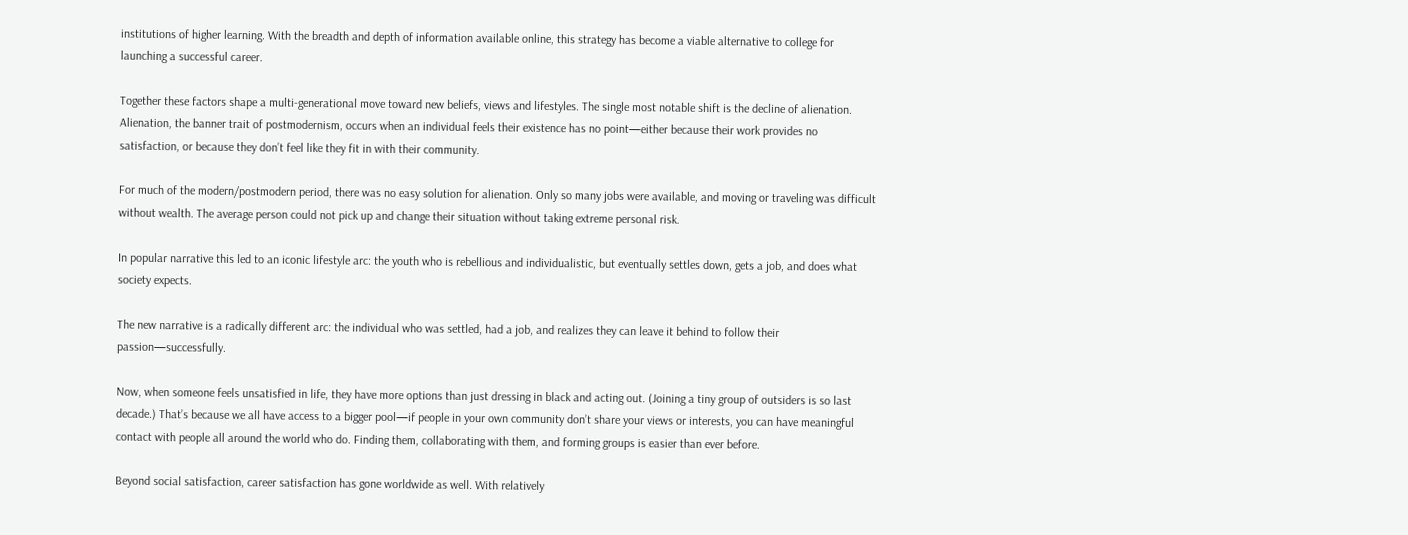institutions of higher learning. With the breadth and depth of information available online, this strategy has become a viable alternative to college for launching a successful career.

Together these factors shape a multi-generational move toward new beliefs, views and lifestyles. The single most notable shift is the decline of alienation. Alienation, the banner trait of postmodernism, occurs when an individual feels their existence has no point—either because their work provides no satisfaction, or because they don’t feel like they fit in with their community.

For much of the modern/postmodern period, there was no easy solution for alienation. Only so many jobs were available, and moving or traveling was difficult without wealth. The average person could not pick up and change their situation without taking extreme personal risk.

In popular narrative this led to an iconic lifestyle arc: the youth who is rebellious and individualistic, but eventually settles down, gets a job, and does what society expects.

The new narrative is a radically different arc: the individual who was settled, had a job, and realizes they can leave it behind to follow their passion—successfully.

Now, when someone feels unsatisfied in life, they have more options than just dressing in black and acting out. (Joining a tiny group of outsiders is so last decade.) That’s because we all have access to a bigger pool—if people in your own community don’t share your views or interests, you can have meaningful contact with people all around the world who do. Finding them, collaborating with them, and forming groups is easier than ever before.

Beyond social satisfaction, career satisfaction has gone worldwide as well. With relatively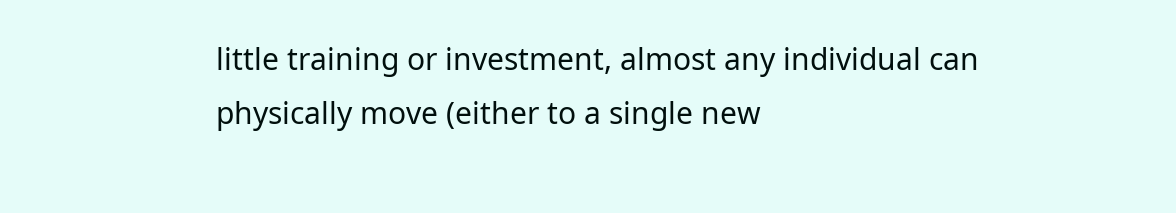little training or investment, almost any individual can physically move (either to a single new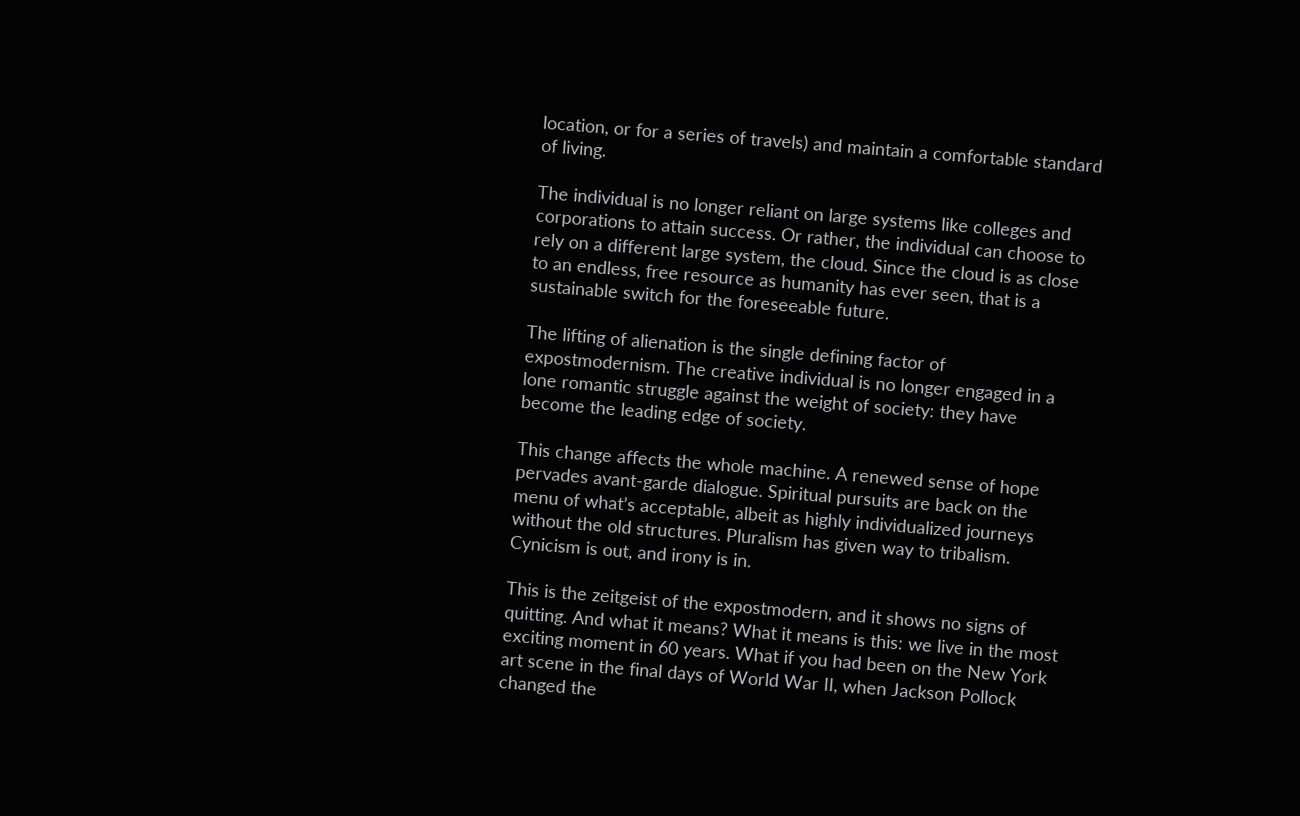location, or for a series of travels) and maintain a comfortable standard of living.

The individual is no longer reliant on large systems like colleges and corporations to attain success. Or rather, the individual can choose to rely on a different large system, the cloud. Since the cloud is as close to an endless, free resource as humanity has ever seen, that is a sustainable switch for the foreseeable future.

The lifting of alienation is the single defining factor of expostmodernism. The creative individual is no longer engaged in a lone romantic struggle against the weight of society: they have become the leading edge of society.

This change affects the whole machine. A renewed sense of hope pervades avant-garde dialogue. Spiritual pursuits are back on the menu of what’s acceptable, albeit as highly individualized journeys without the old structures. Pluralism has given way to tribalism. Cynicism is out, and irony is in.

This is the zeitgeist of the expostmodern, and it shows no signs of quitting. And what it means? What it means is this: we live in the most exciting moment in 60 years. What if you had been on the New York art scene in the final days of World War II, when Jackson Pollock changed the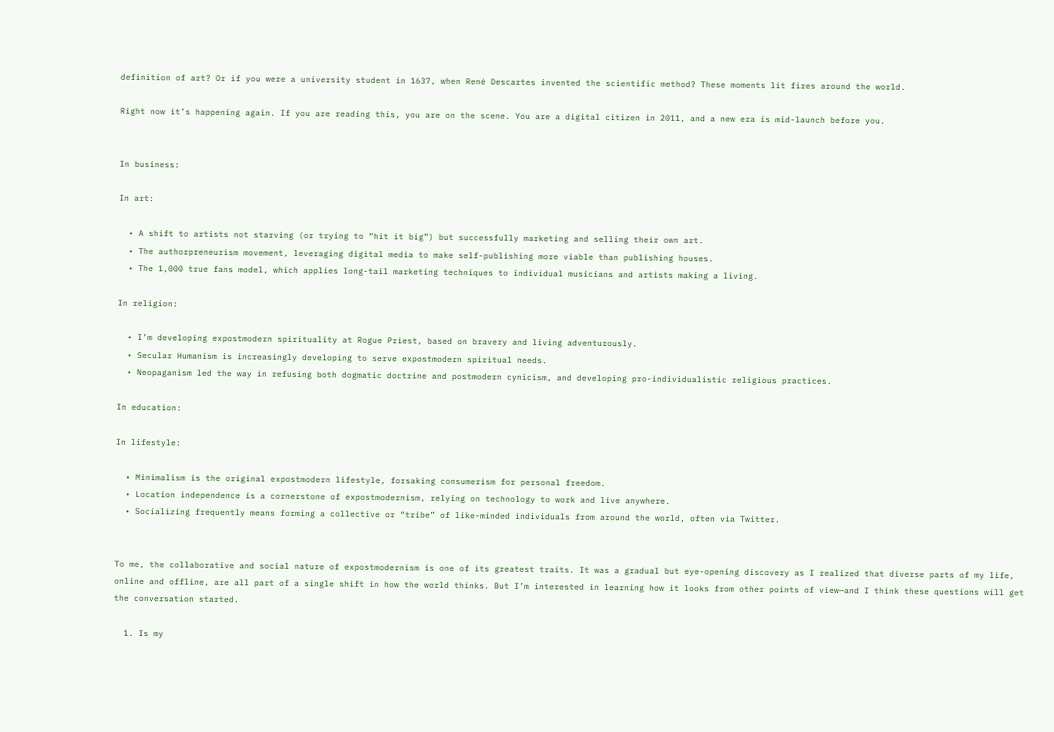definition of art? Or if you were a university student in 1637, when René Descartes invented the scientific method? These moments lit fires around the world.

Right now it’s happening again. If you are reading this, you are on the scene. You are a digital citizen in 2011, and a new era is mid-launch before you.


In business:

In art:

  • A shift to artists not starving (or trying to “hit it big”) but successfully marketing and selling their own art.
  • The authorpreneurism movement, leveraging digital media to make self-publishing more viable than publishing houses.
  • The 1,000 true fans model, which applies long-tail marketing techniques to individual musicians and artists making a living.

In religion:

  • I’m developing expostmodern spirituality at Rogue Priest, based on bravery and living adventurously.
  • Secular Humanism is increasingly developing to serve expostmodern spiritual needs.
  • Neopaganism led the way in refusing both dogmatic doctrine and postmodern cynicism, and developing pro-individualistic religious practices.

In education:

In lifestyle:

  • Minimalism is the original expostmodern lifestyle, forsaking consumerism for personal freedom.
  • Location independence is a cornerstone of expostmodernism, relying on technology to work and live anywhere.
  • Socializing frequently means forming a collective or “tribe” of like-minded individuals from around the world, often via Twitter.


To me, the collaborative and social nature of expostmodernism is one of its greatest traits. It was a gradual but eye-opening discovery as I realized that diverse parts of my life, online and offline, are all part of a single shift in how the world thinks. But I’m interested in learning how it looks from other points of view—and I think these questions will get the conversation started.

  1. Is my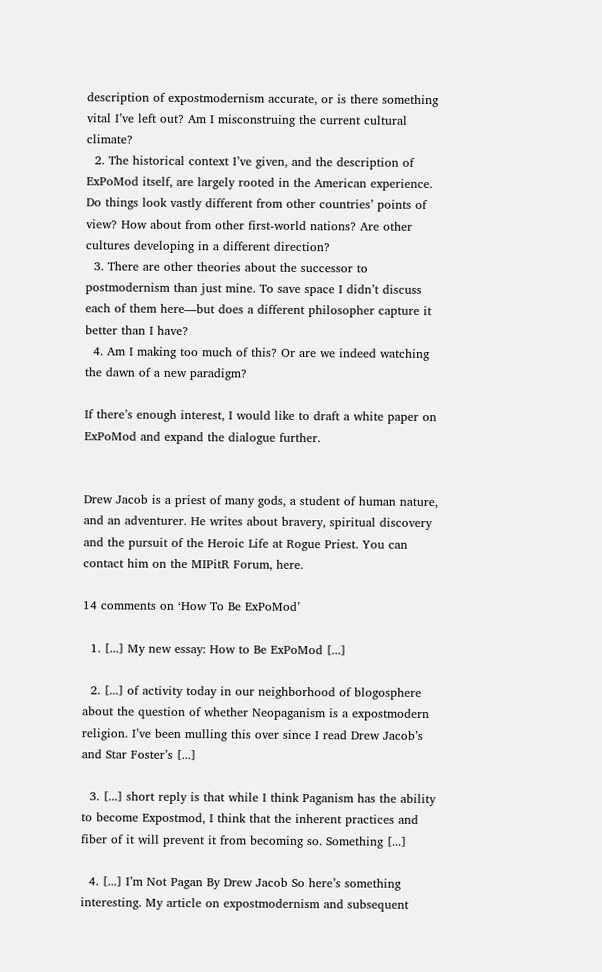description of expostmodernism accurate, or is there something vital I’ve left out? Am I misconstruing the current cultural climate?
  2. The historical context I’ve given, and the description of ExPoMod itself, are largely rooted in the American experience. Do things look vastly different from other countries’ points of view? How about from other first-world nations? Are other cultures developing in a different direction?
  3. There are other theories about the successor to postmodernism than just mine. To save space I didn’t discuss each of them here—but does a different philosopher capture it better than I have?
  4. Am I making too much of this? Or are we indeed watching the dawn of a new paradigm?

If there’s enough interest, I would like to draft a white paper on ExPoMod and expand the dialogue further.


Drew Jacob is a priest of many gods, a student of human nature, and an adventurer. He writes about bravery, spiritual discovery and the pursuit of the Heroic Life at Rogue Priest. You can contact him on the MIPitR Forum, here.

14 comments on ‘How To Be ExPoMod’

  1. [...] My new essay: How to Be ExPoMod [...]

  2. [...] of activity today in our neighborhood of blogosphere about the question of whether Neopaganism is a expostmodern religion. I’ve been mulling this over since I read Drew Jacob’s and Star Foster’s [...]

  3. [...] short reply is that while I think Paganism has the ability to become Expostmod, I think that the inherent practices and fiber of it will prevent it from becoming so. Something [...]

  4. [...] I’m Not Pagan By Drew Jacob So here’s something interesting. My article on expostmodernism and subsequent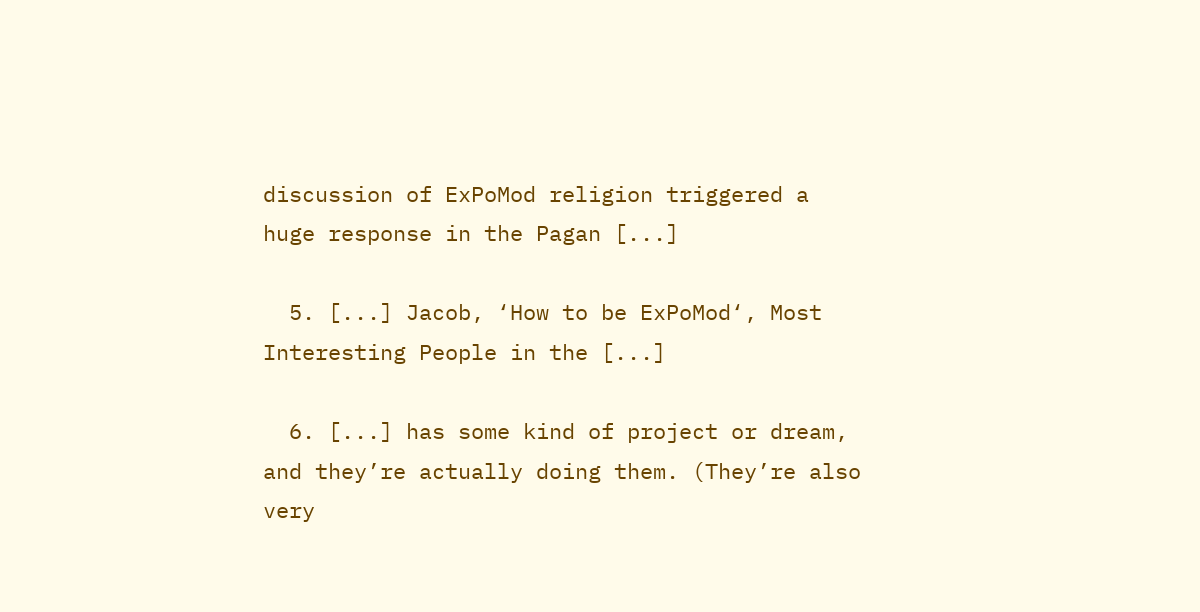discussion of ExPoMod religion triggered a huge response in the Pagan [...]

  5. [...] Jacob, ‘How to be ExPoMod‘, Most Interesting People in the [...]

  6. [...] has some kind of project or dream, and they’re actually doing them. (They’re also very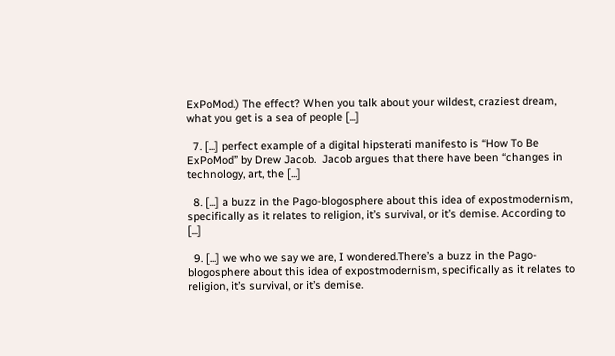ExPoMod.) The effect? When you talk about your wildest, craziest dream, what you get is a sea of people [...]

  7. [...] perfect example of a digital hipsterati manifesto is “How To Be ExPoMod” by Drew Jacob.  Jacob argues that there have been “changes in technology, art, the [...]

  8. [...] a buzz in the Pago-blogosphere about this idea of expostmodernism, specifically as it relates to religion, it’s survival, or it’s demise. According to [...]

  9. [...] we who we say we are, I wondered.There’s a buzz in the Pago-blogosphere about this idea of expostmodernism, specifically as it relates to religion, it’s survival, or it’s demise.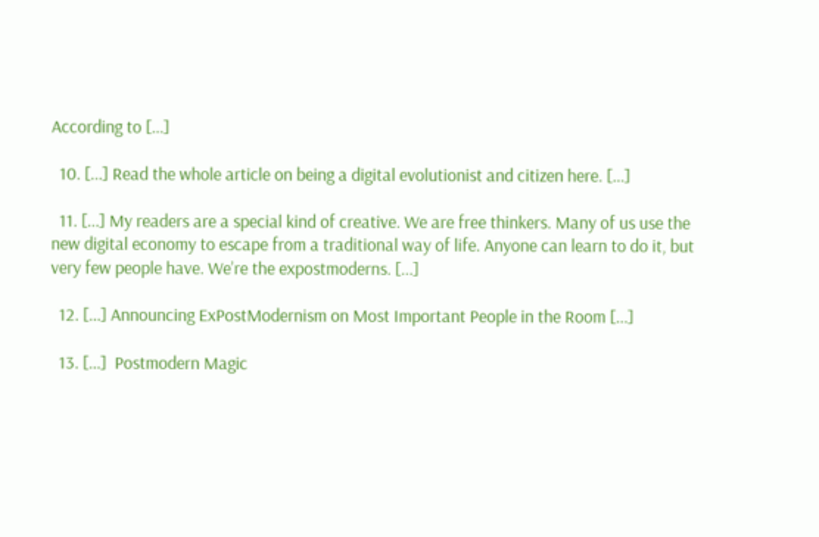According to [...]

  10. [...] Read the whole article on being a digital evolutionist and citizen here. [...]

  11. [...] My readers are a special kind of creative. We are free thinkers. Many of us use the new digital economy to escape from a traditional way of life. Anyone can learn to do it, but very few people have. We’re the expostmoderns. [...]

  12. [...] Announcing ExPostModernism on Most Important People in the Room [...]

  13. [...]  Postmodern Magic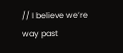// I believe we’re way past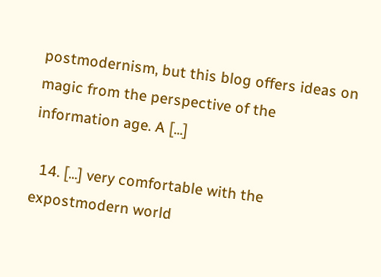postmodernism, but this blog offers ideas on magic from the perspective of the information age. A [...]

  14. [...] very comfortable with the expostmodern world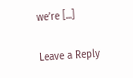we’re [...]

Leave a Reply